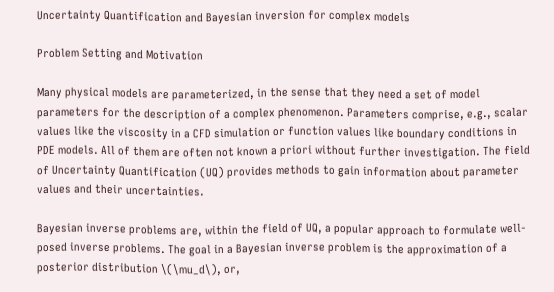Uncertainty Quantification and Bayesian inversion for complex models

Problem Setting and Motivation

Many physical models are parameterized, in the sense that they need a set of model parameters for the description of a complex phenomenon. Parameters comprise, e.g., scalar values like the viscosity in a CFD simulation or function values like boundary conditions in PDE models. All of them are often not known a priori without further investigation. The field of Uncertainty Quantification (UQ) provides methods to gain information about parameter values and their uncertainties.

Bayesian inverse problems are, within the field of UQ, a popular approach to formulate well-posed inverse problems. The goal in a Bayesian inverse problem is the approximation of a posterior distribution \(\mu_d\), or,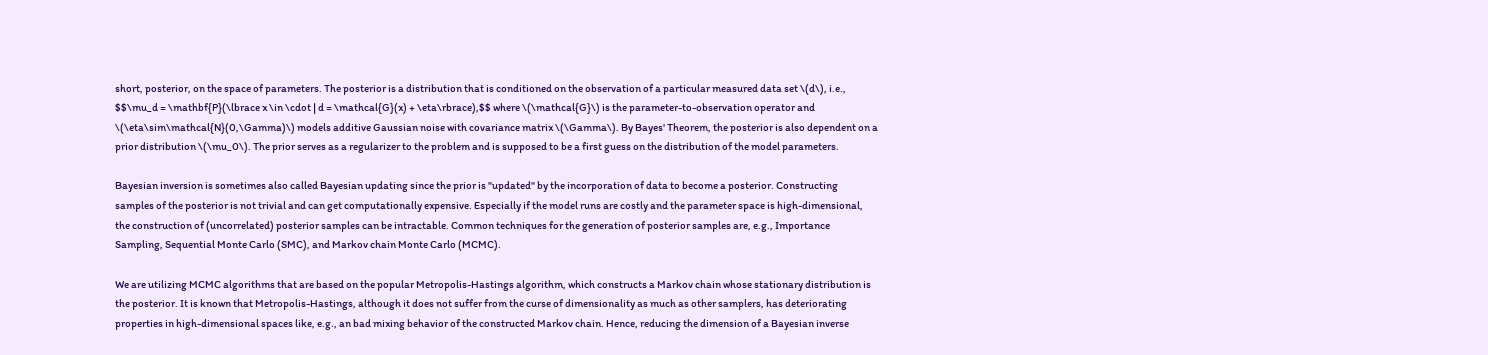short, posterior, on the space of parameters. The posterior is a distribution that is conditioned on the observation of a particular measured data set \(d\), i.e., $$\mu_d = \mathbf{P}(\lbrace x \in \cdot | d = \mathcal{G}(x) + \eta\rbrace),$$ where \(\mathcal{G}\) is the parameter-to-observation operator and \(\eta\sim\mathcal{N}(0,\Gamma)\) models additive Gaussian noise with covariance matrix \(\Gamma\). By Bayes' Theorem, the posterior is also dependent on a prior distribution \(\mu_0\). The prior serves as a regularizer to the problem and is supposed to be a first guess on the distribution of the model parameters.

Bayesian inversion is sometimes also called Bayesian updating since the prior is "updated" by the incorporation of data to become a posterior. Constructing samples of the posterior is not trivial and can get computationally expensive. Especially if the model runs are costly and the parameter space is high-dimensional, the construction of (uncorrelated) posterior samples can be intractable. Common techniques for the generation of posterior samples are, e.g., Importance Sampling, Sequential Monte Carlo (SMC), and Markov chain Monte Carlo (MCMC).

We are utilizing MCMC algorithms that are based on the popular Metropolis-Hastings algorithm, which constructs a Markov chain whose stationary distribution is the posterior. It is known that Metropolis-Hastings, although it does not suffer from the curse of dimensionality as much as other samplers, has deteriorating properties in high-dimensional spaces like, e.g., an bad mixing behavior of the constructed Markov chain. Hence, reducing the dimension of a Bayesian inverse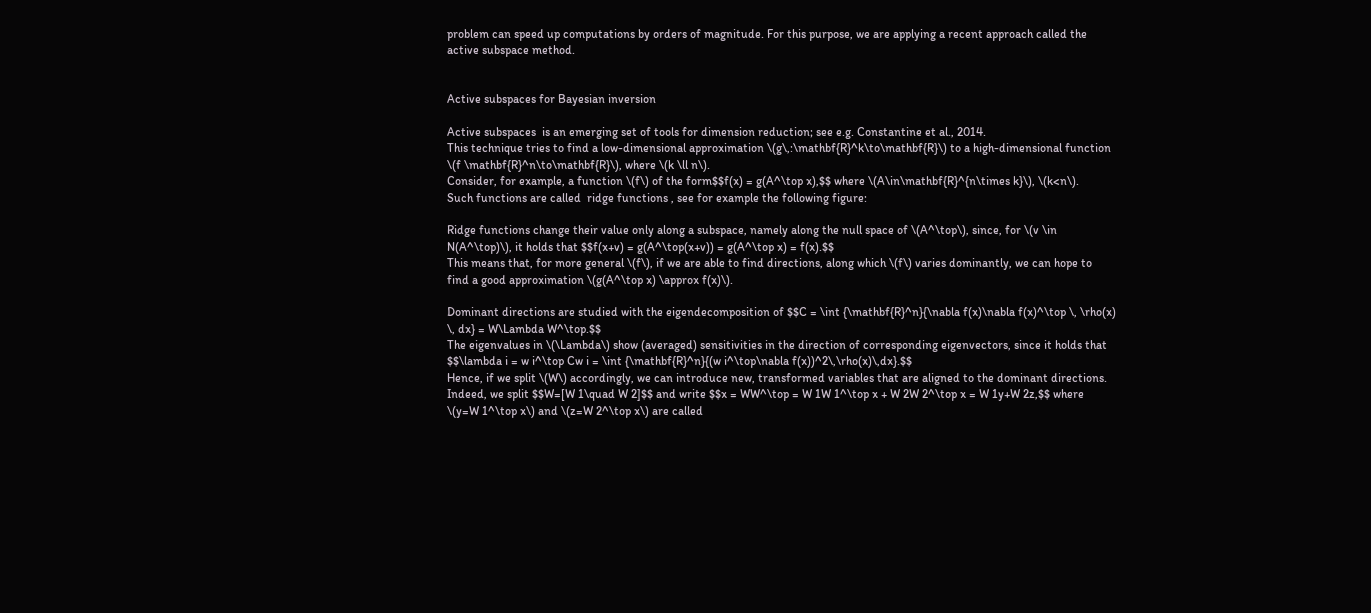problem can speed up computations by orders of magnitude. For this purpose, we are applying a recent approach called the active subspace method.


Active subspaces for Bayesian inversion

Active subspaces  is an emerging set of tools for dimension reduction; see e.g. Constantine et al., 2014.
This technique tries to find a low-dimensional approximation \(g\,:\mathbf{R}^k\to\mathbf{R}\) to a high-dimensional function \(f \mathbf{R}^n\to\mathbf{R}\), where \(k \ll n\).
Consider, for example, a function \(f\) of the form$$f(x) = g(A^\top x),$$ where \(A\in\mathbf{R}^{n\times k}\), \(k<n\).
Such functions are called  ridge functions , see for example the following figure:

Ridge functions change their value only along a subspace, namely along the null space of \(A^\top\), since, for \(v \in N(A^\top)\), it holds that $$f(x+v) = g(A^\top(x+v)) = g(A^\top x) = f(x).$$
This means that, for more general \(f\), if we are able to find directions, along which \(f\) varies dominantly, we can hope to find a good approximation \(g(A^\top x) \approx f(x)\).

Dominant directions are studied with the eigendecomposition of $$C = \int {\mathbf{R}^n}{\nabla f(x)\nabla f(x)^\top \, \rho(x) \, dx} = W\Lambda W^\top.$$
The eigenvalues in \(\Lambda\) show (averaged) sensitivities in the direction of corresponding eigenvectors, since it holds that $$\lambda i = w i^\top Cw i = \int {\mathbf{R}^n}{(w i^\top\nabla f(x))^2\,\rho(x)\,dx}.$$
Hence, if we split \(W\) accordingly, we can introduce new, transformed variables that are aligned to the dominant directions.
Indeed, we split $$W=[W 1\quad W 2]$$ and write $$x = WW^\top = W 1W 1^\top x + W 2W 2^\top x = W 1y+W 2z,$$ where \(y=W 1^\top x\) and \(z=W 2^\top x\) are called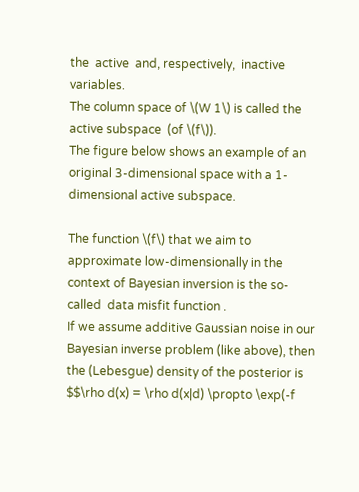the  active  and, respectively,  inactive  variables.
The column space of \(W 1\) is called the  active subspace  (of \(f\)).
The figure below shows an example of an original 3-dimensional space with a 1-dimensional active subspace.

The function \(f\) that we aim to approximate low-dimensionally in the context of Bayesian inversion is the so-called  data misfit function .
If we assume additive Gaussian noise in our Bayesian inverse problem (like above), then the (Lebesgue) density of the posterior is $$\rho d(x) = \rho d(x|d) \propto \exp(-f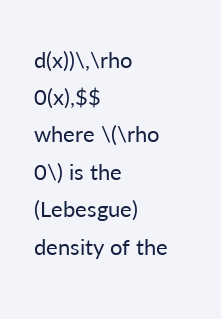d(x))\,\rho 0(x),$$
where \(\rho 0\) is the (Lebesgue) density of the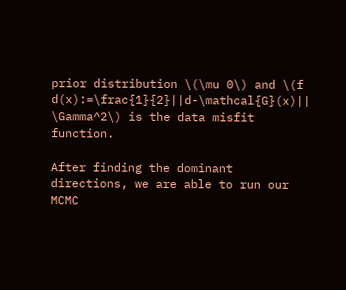prior distribution \(\mu 0\) and \(f d(x):=\frac{1}{2}||d-\mathcal{G}(x)|| \Gamma^2\) is the data misfit function.

After finding the dominant directions, we are able to run our MCMC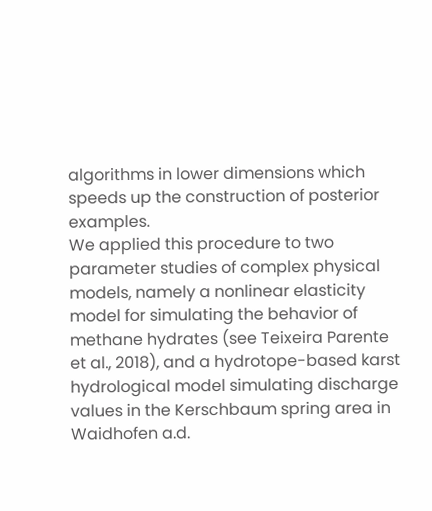algorithms in lower dimensions which speeds up the construction of posterior examples.
We applied this procedure to two parameter studies of complex physical models, namely a nonlinear elasticity model for simulating the behavior of methane hydrates (see Teixeira Parente et al., 2018), and a hydrotope-based karst hydrological model simulating discharge values in the Kerschbaum spring area in Waidhofen a.d.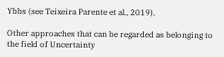Ybbs (see Teixeira Parente et al., 2019).

Other approaches that can be regarded as belonging to the field of Uncertainty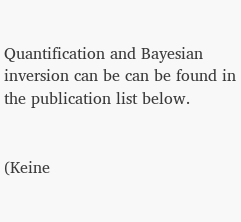Quantification and Bayesian inversion can be can be found in the publication list below.


(Keine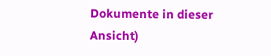Dokumente in dieser Ansicht)